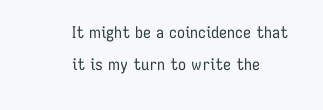It might be a coincidence that it is my turn to write the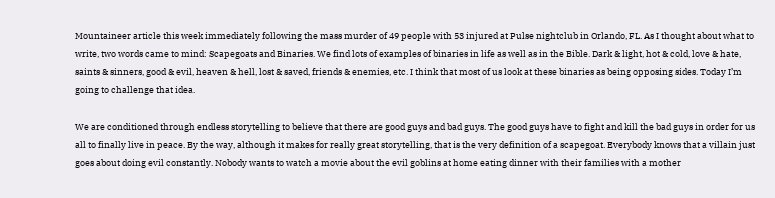Mountaineer article this week immediately following the mass murder of 49 people with 53 injured at Pulse nightclub in Orlando, FL. As I thought about what to write, two words came to mind: Scapegoats and Binaries. We find lots of examples of binaries in life as well as in the Bible. Dark & light, hot & cold, love & hate, saints & sinners, good & evil, heaven & hell, lost & saved, friends & enemies, etc. I think that most of us look at these binaries as being opposing sides. Today I’m going to challenge that idea.

We are conditioned through endless storytelling to believe that there are good guys and bad guys. The good guys have to fight and kill the bad guys in order for us all to finally live in peace. By the way, although it makes for really great storytelling, that is the very definition of a scapegoat. Everybody knows that a villain just goes about doing evil constantly. Nobody wants to watch a movie about the evil goblins at home eating dinner with their families with a mother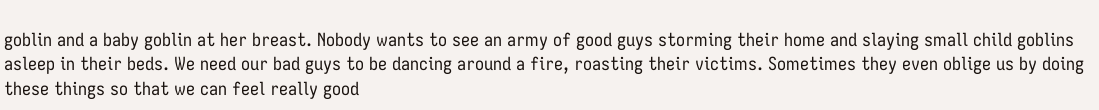goblin and a baby goblin at her breast. Nobody wants to see an army of good guys storming their home and slaying small child goblins asleep in their beds. We need our bad guys to be dancing around a fire, roasting their victims. Sometimes they even oblige us by doing these things so that we can feel really good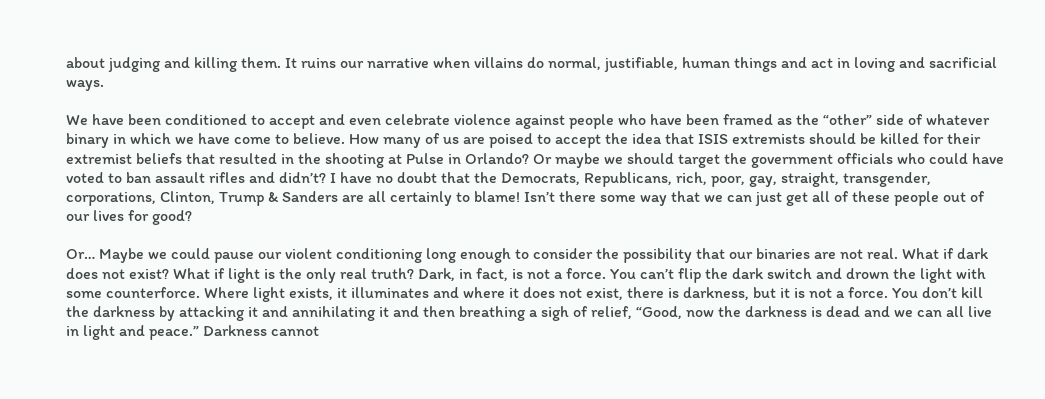about judging and killing them. It ruins our narrative when villains do normal, justifiable, human things and act in loving and sacrificial ways.

We have been conditioned to accept and even celebrate violence against people who have been framed as the “other” side of whatever binary in which we have come to believe. How many of us are poised to accept the idea that ISIS extremists should be killed for their extremist beliefs that resulted in the shooting at Pulse in Orlando? Or maybe we should target the government officials who could have voted to ban assault rifles and didn’t? I have no doubt that the Democrats, Republicans, rich, poor, gay, straight, transgender, corporations, Clinton, Trump & Sanders are all certainly to blame! Isn’t there some way that we can just get all of these people out of our lives for good?

Or… Maybe we could pause our violent conditioning long enough to consider the possibility that our binaries are not real. What if dark does not exist? What if light is the only real truth? Dark, in fact, is not a force. You can’t flip the dark switch and drown the light with some counterforce. Where light exists, it illuminates and where it does not exist, there is darkness, but it is not a force. You don’t kill the darkness by attacking it and annihilating it and then breathing a sigh of relief, “Good, now the darkness is dead and we can all live in light and peace.” Darkness cannot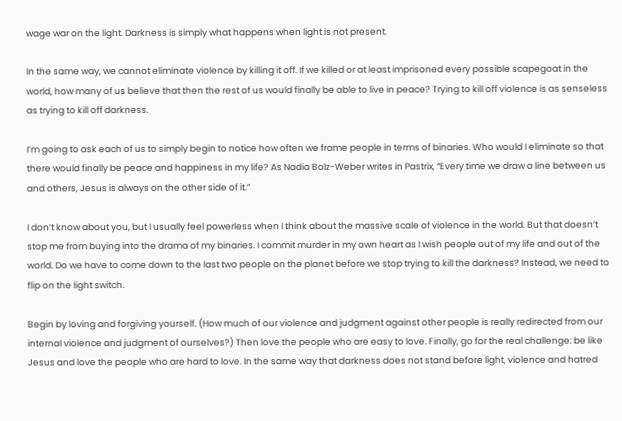wage war on the light. Darkness is simply what happens when light is not present.

In the same way, we cannot eliminate violence by killing it off. If we killed or at least imprisoned every possible scapegoat in the world, how many of us believe that then the rest of us would finally be able to live in peace? Trying to kill off violence is as senseless as trying to kill off darkness.

I’m going to ask each of us to simply begin to notice how often we frame people in terms of binaries. Who would I eliminate so that there would finally be peace and happiness in my life? As Nadia Bolz-Weber writes in Pastrix, “Every time we draw a line between us and others, Jesus is always on the other side of it.”

I don’t know about you, but I usually feel powerless when I think about the massive scale of violence in the world. But that doesn’t stop me from buying into the drama of my binaries. I commit murder in my own heart as I wish people out of my life and out of the world. Do we have to come down to the last two people on the planet before we stop trying to kill the darkness? Instead, we need to flip on the light switch.

Begin by loving and forgiving yourself. (How much of our violence and judgment against other people is really redirected from our internal violence and judgment of ourselves?) Then love the people who are easy to love. Finally, go for the real challenge: be like Jesus and love the people who are hard to love. In the same way that darkness does not stand before light, violence and hatred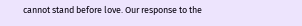cannot stand before love. Our response to the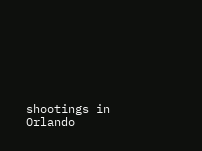shootings in Orlando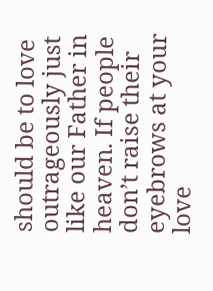should be to love outrageously just like our Father in heaven. If people don’t raise their eyebrows at your love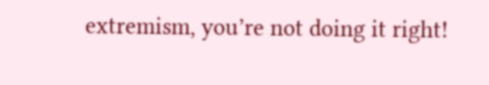extremism, you’re not doing it right!